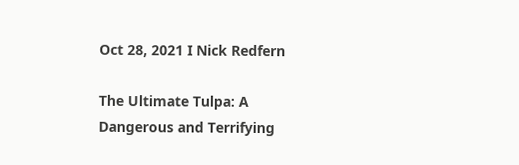Oct 28, 2021 I Nick Redfern

The Ultimate Tulpa: A Dangerous and Terrifying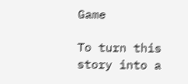Game

To turn this story into a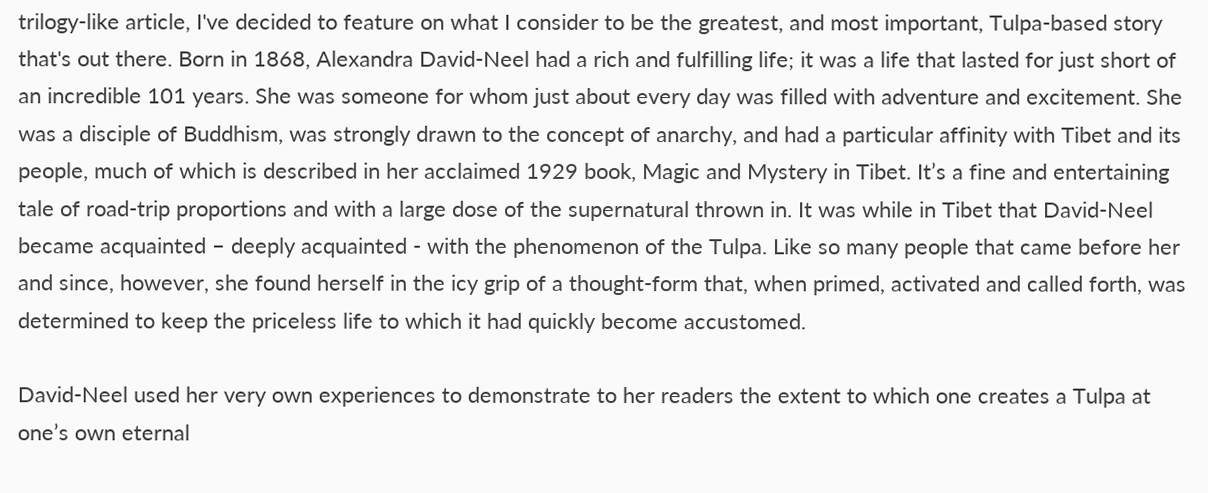trilogy-like article, I've decided to feature on what I consider to be the greatest, and most important, Tulpa-based story that's out there. Born in 1868, Alexandra David-Neel had a rich and fulfilling life; it was a life that lasted for just short of an incredible 101 years. She was someone for whom just about every day was filled with adventure and excitement. She was a disciple of Buddhism, was strongly drawn to the concept of anarchy, and had a particular affinity with Tibet and its people, much of which is described in her acclaimed 1929 book, Magic and Mystery in Tibet. It’s a fine and entertaining tale of road-trip proportions and with a large dose of the supernatural thrown in. It was while in Tibet that David-Neel became acquainted – deeply acquainted - with the phenomenon of the Tulpa. Like so many people that came before her and since, however, she found herself in the icy grip of a thought-form that, when primed, activated and called forth, was determined to keep the priceless life to which it had quickly become accustomed.

David-Neel used her very own experiences to demonstrate to her readers the extent to which one creates a Tulpa at one’s own eternal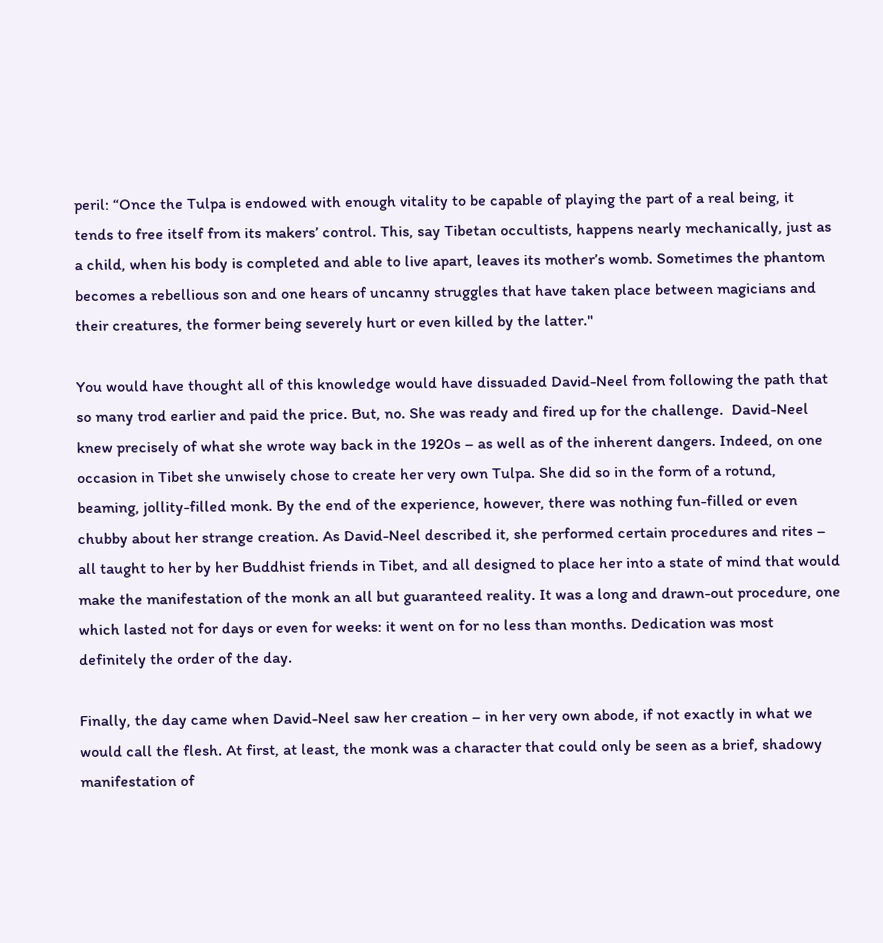peril: “Once the Tulpa is endowed with enough vitality to be capable of playing the part of a real being, it tends to free itself from its makers’ control. This, say Tibetan occultists, happens nearly mechanically, just as a child, when his body is completed and able to live apart, leaves its mother’s womb. Sometimes the phantom becomes a rebellious son and one hears of uncanny struggles that have taken place between magicians and their creatures, the former being severely hurt or even killed by the latter."

You would have thought all of this knowledge would have dissuaded David-Neel from following the path that so many trod earlier and paid the price. But, no. She was ready and fired up for the challenge.  David-Neel knew precisely of what she wrote way back in the 1920s – as well as of the inherent dangers. Indeed, on one occasion in Tibet she unwisely chose to create her very own Tulpa. She did so in the form of a rotund, beaming, jollity-filled monk. By the end of the experience, however, there was nothing fun-filled or even chubby about her strange creation. As David-Neel described it, she performed certain procedures and rites – all taught to her by her Buddhist friends in Tibet, and all designed to place her into a state of mind that would make the manifestation of the monk an all but guaranteed reality. It was a long and drawn-out procedure, one which lasted not for days or even for weeks: it went on for no less than months. Dedication was most definitely the order of the day.

Finally, the day came when David-Neel saw her creation – in her very own abode, if not exactly in what we would call the flesh. At first, at least, the monk was a character that could only be seen as a brief, shadowy manifestation of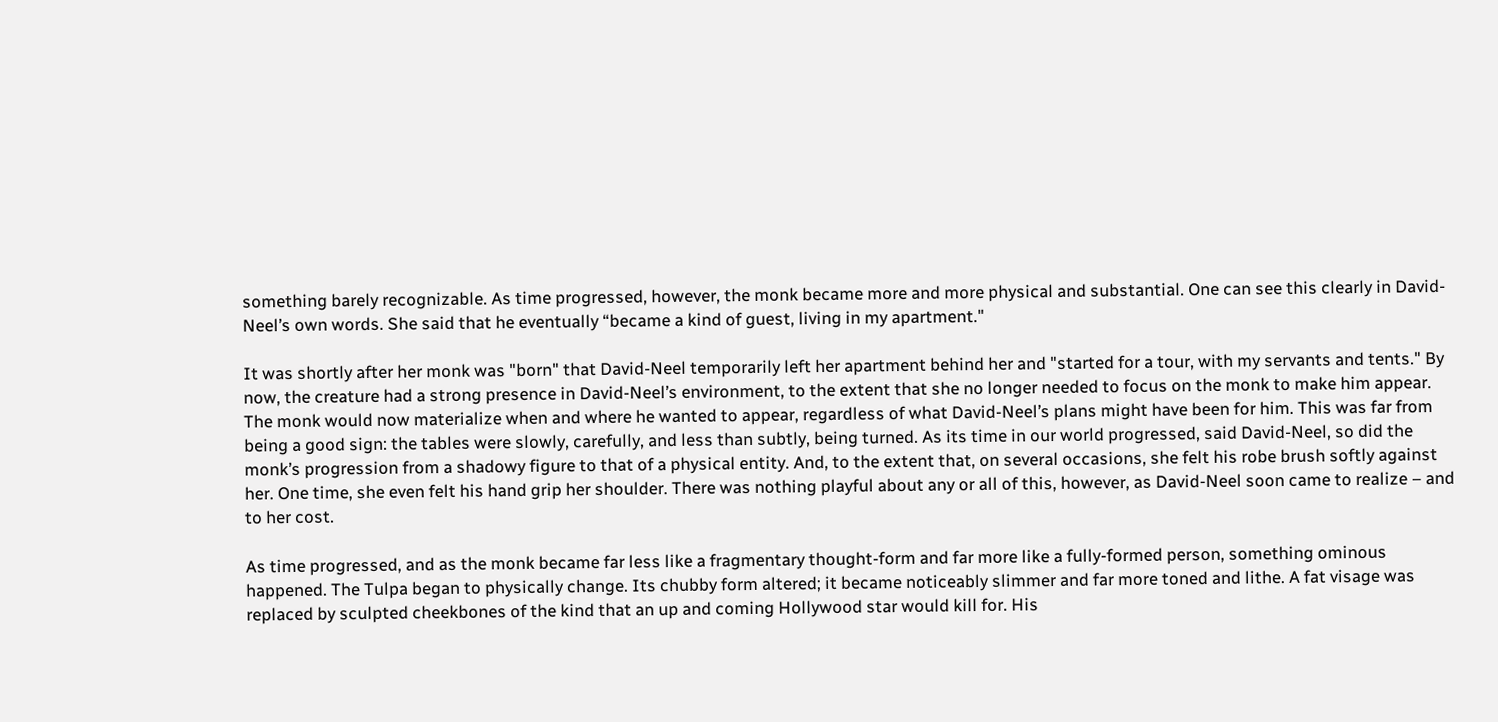something barely recognizable. As time progressed, however, the monk became more and more physical and substantial. One can see this clearly in David-Neel’s own words. She said that he eventually “became a kind of guest, living in my apartment."

It was shortly after her monk was "born" that David-Neel temporarily left her apartment behind her and "started for a tour, with my servants and tents." By now, the creature had a strong presence in David-Neel’s environment, to the extent that she no longer needed to focus on the monk to make him appear. The monk would now materialize when and where he wanted to appear, regardless of what David-Neel’s plans might have been for him. This was far from being a good sign: the tables were slowly, carefully, and less than subtly, being turned. As its time in our world progressed, said David-Neel, so did the monk’s progression from a shadowy figure to that of a physical entity. And, to the extent that, on several occasions, she felt his robe brush softly against her. One time, she even felt his hand grip her shoulder. There was nothing playful about any or all of this, however, as David-Neel soon came to realize – and to her cost.

As time progressed, and as the monk became far less like a fragmentary thought-form and far more like a fully-formed person, something ominous happened. The Tulpa began to physically change. Its chubby form altered; it became noticeably slimmer and far more toned and lithe. A fat visage was replaced by sculpted cheekbones of the kind that an up and coming Hollywood star would kill for. His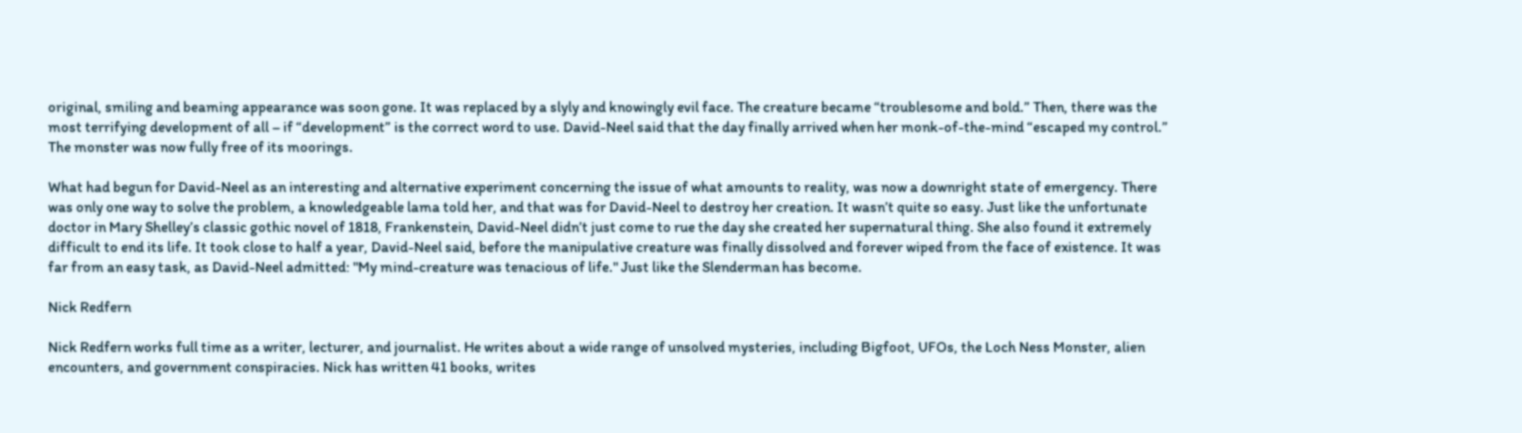original, smiling and beaming appearance was soon gone. It was replaced by a slyly and knowingly evil face. The creature became “troublesome and bold.” Then, there was the most terrifying development of all – if “development” is the correct word to use. David-Neel said that the day finally arrived when her monk-of-the-mind “escaped my control.” The monster was now fully free of its moorings.

What had begun for David-Neel as an interesting and alternative experiment concerning the issue of what amounts to reality, was now a downright state of emergency. There was only one way to solve the problem, a knowledgeable lama told her, and that was for David-Neel to destroy her creation. It wasn’t quite so easy. Just like the unfortunate doctor in Mary Shelley’s classic gothic novel of 1818, Frankenstein, David-Neel didn’t just come to rue the day she created her supernatural thing. She also found it extremely difficult to end its life. It took close to half a year, David-Neel said, before the manipulative creature was finally dissolved and forever wiped from the face of existence. It was far from an easy task, as David-Neel admitted: "My mind-creature was tenacious of life." Just like the Slenderman has become.

Nick Redfern

Nick Redfern works full time as a writer, lecturer, and journalist. He writes about a wide range of unsolved mysteries, including Bigfoot, UFOs, the Loch Ness Monster, alien encounters, and government conspiracies. Nick has written 41 books, writes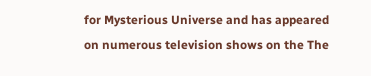for Mysterious Universe and has appeared on numerous television shows on the The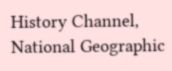History Channel, National Geographic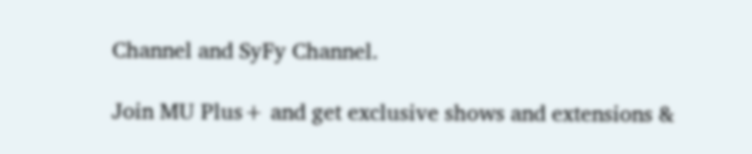Channel and SyFy Channel.

Join MU Plus+ and get exclusive shows and extensions &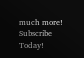much more! Subscribe Today!